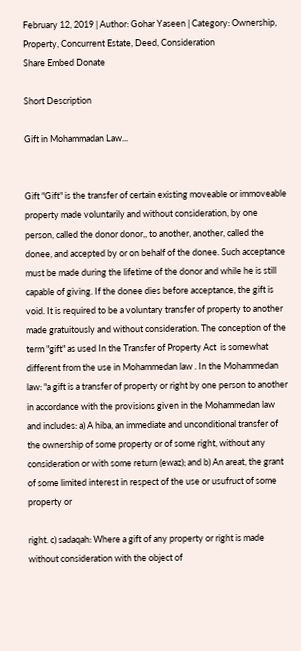February 12, 2019 | Author: Gohar Yaseen | Category: Ownership, Property, Concurrent Estate, Deed, Consideration
Share Embed Donate

Short Description

Gift in Mohammadan Law...


Gift "Gift" is the transfer of certain existing moveable or immoveable property made voluntarily and without consideration, by one person, called the donor donor,, to another, another, called the donee, and accepted by or on behalf of the donee. Such acceptance must be made during the lifetime of the donor and while he is still capable of giving. If the donee dies before acceptance, the gift is void. It is required to be a voluntary transfer of property to another made gratuitously and without consideration. The conception of the term "gift" as used In the Transfer of Property Act  is somewhat different from the use in Mohammedan law . In the Mohammedan law: "a gift is a transfer of property or right by one person to another in accordance with the provisions given in the Mohammedan law and includes: a) A hiba, an immediate and unconditional transfer of the ownership of some property or of some right, without any consideration or with some return (ewaz); and b) An areat, the grant of some limited interest in respect of the use or usufruct of some property or

right. c) sadaqah: Where a gift of any property or right is made without consideration with the object of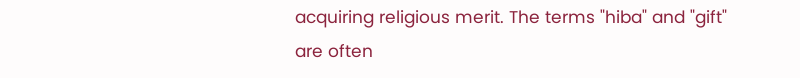acquiring religious merit. The terms "hiba" and "gift"  are often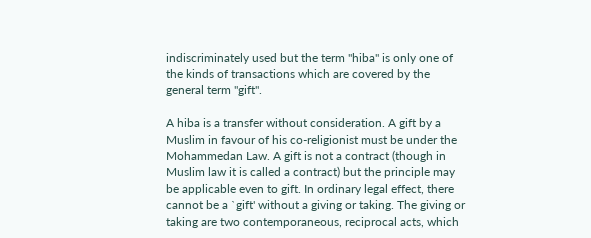indiscriminately used but the term "hiba" is only one of the kinds of transactions which are covered by the general term "gift".

A hiba is a transfer without consideration. A gift by a Muslim in favour of his co-religionist must be under the Mohammedan Law. A gift is not a contract (though in Muslim law it is called a contract) but the principle may be applicable even to gift. In ordinary legal effect, there cannot be a `gift' without a giving or taking. The giving or taking are two contemporaneous, reciprocal acts, which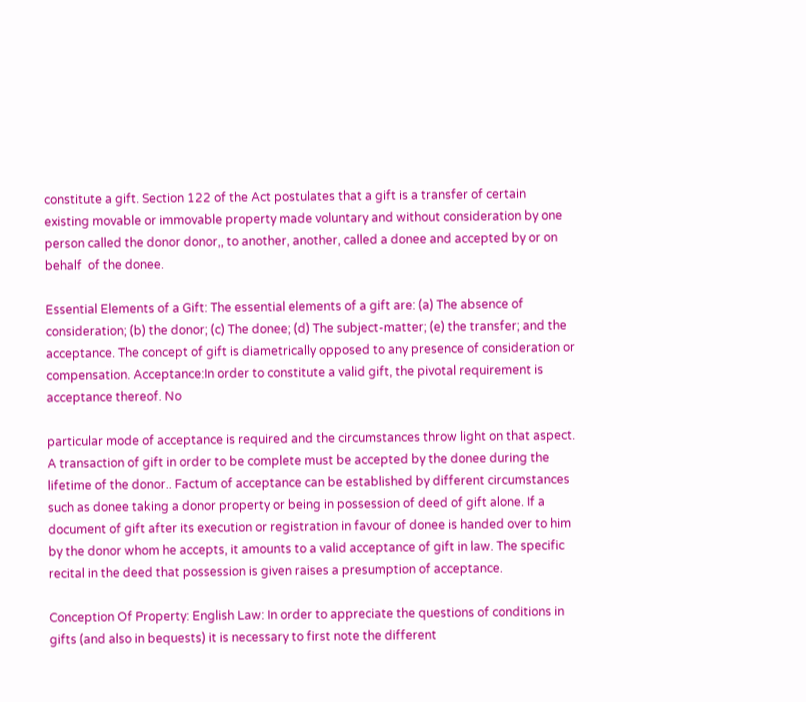constitute a gift. Section 122 of the Act postulates that a gift is a transfer of certain existing movable or immovable property made voluntary and without consideration by one person called the donor donor,, to another, another, called a donee and accepted by or on behalf  of the donee.

Essential Elements of a Gift: The essential elements of a gift are: (a) The absence of consideration; (b) the donor; (c) The donee; (d) The subject-matter; (e) the transfer; and the acceptance. The concept of gift is diametrically opposed to any presence of consideration or compensation. Acceptance:In order to constitute a valid gift, the pivotal requirement is acceptance thereof. No

particular mode of acceptance is required and the circumstances throw light on that aspect. A transaction of gift in order to be complete must be accepted by the donee during the lifetime of the donor.. Factum of acceptance can be established by different circumstances such as donee taking a donor property or being in possession of deed of gift alone. If a document of gift after its execution or registration in favour of donee is handed over to him by the donor whom he accepts, it amounts to a valid acceptance of gift in law. The specific recital in the deed that possession is given raises a presumption of acceptance.

Conception Of Property: English Law: In order to appreciate the questions of conditions in gifts (and also in bequests) it is necessary to first note the different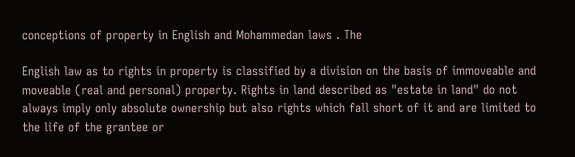conceptions of property in English and Mohammedan laws . The

English law as to rights in property is classified by a division on the basis of immoveable and moveable (real and personal) property. Rights in land described as "estate in land" do not always imply only absolute ownership but also rights which fall short of it and are limited to the life of the grantee or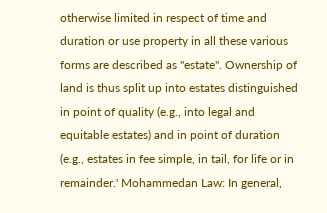otherwise limited in respect of time and duration or use property in all these various forms are described as "estate". Ownership of land is thus split up into estates distinguished in point of quality (e.g., into legal and equitable estates) and in point of duration (e.g., estates in fee simple, in tail, for life or in remainder.' Mohammedan Law: In general,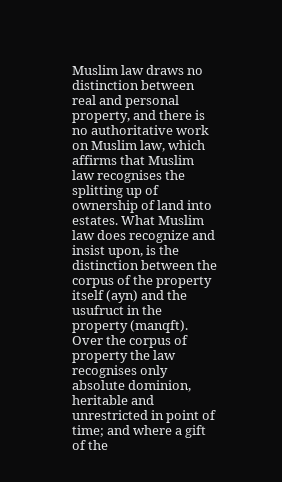Muslim law draws no distinction between real and personal property, and there is no authoritative work on Muslim law, which affirms that Muslim law recognises the splitting up of ownership of land into estates. What Muslim law does recognize and insist upon, is the distinction between the corpus of the property itself (ayn) and the usufruct in the property (manqft). Over the corpus of property the law recognises only absolute dominion, heritable and unrestricted in point of  time; and where a gift of the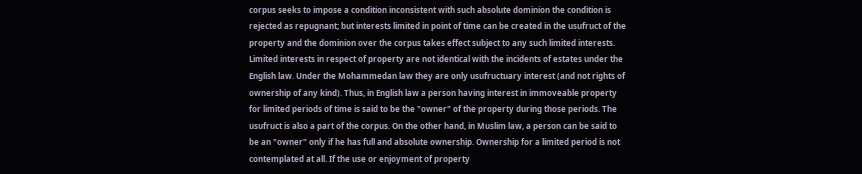corpus seeks to impose a condition inconsistent with such absolute dominion the condition is rejected as repugnant; but interests limited in point of time can be created in the usufruct of the property and the dominion over the corpus takes effect subject to any such limited interests. Limited interests in respect of property are not identical with the incidents of estates under the English law. Under the Mohammedan law they are only usufructuary interest (and not rights of  ownership of any kind). Thus, in English law a person having interest in immoveable property for limited periods of time is said to be the "owner" of the property during those periods. The usufruct is also a part of the corpus. On the other hand, in Muslim law, a person can be said to be an "owner" only if he has full and absolute ownership. Ownership for a limited period is not contemplated at all. If the use or enjoyment of property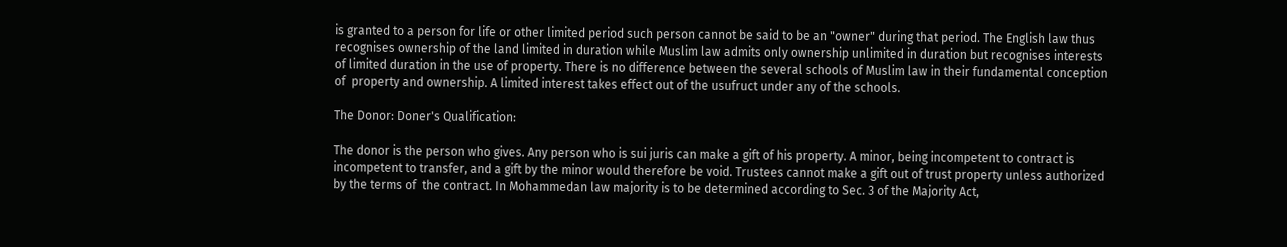is granted to a person for life or other limited period such person cannot be said to be an "owner" during that period. The English law thus recognises ownership of the land limited in duration while Muslim law admits only ownership unlimited in duration but recognises interests of limited duration in the use of property. There is no difference between the several schools of Muslim law in their fundamental conception of  property and ownership. A limited interest takes effect out of the usufruct under any of the schools.

The Donor: Doner's Qualification:

The donor is the person who gives. Any person who is sui juris can make a gift of his property. A minor, being incompetent to contract is incompetent to transfer, and a gift by the minor would therefore be void. Trustees cannot make a gift out of trust property unless authorized by the terms of  the contract. In Mohammedan law majority is to be determined according to Sec. 3 of the Majority Act,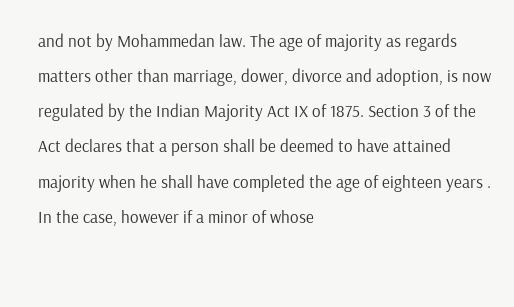and not by Mohammedan law. The age of majority as regards matters other than marriage, dower, divorce and adoption, is now regulated by the Indian Majority Act IX of 1875. Section 3 of the Act declares that a person shall be deemed to have attained majority when he shall have completed the age of eighteen years . In the case, however if a minor of whose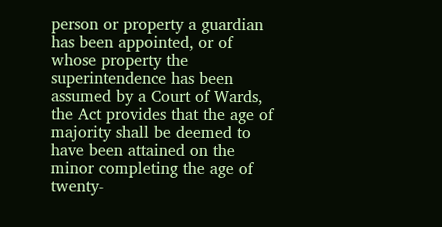person or property a guardian has been appointed, or of whose property the superintendence has been assumed by a Court of Wards, the Act provides that the age of  majority shall be deemed to have been attained on the minor completing the age of twenty-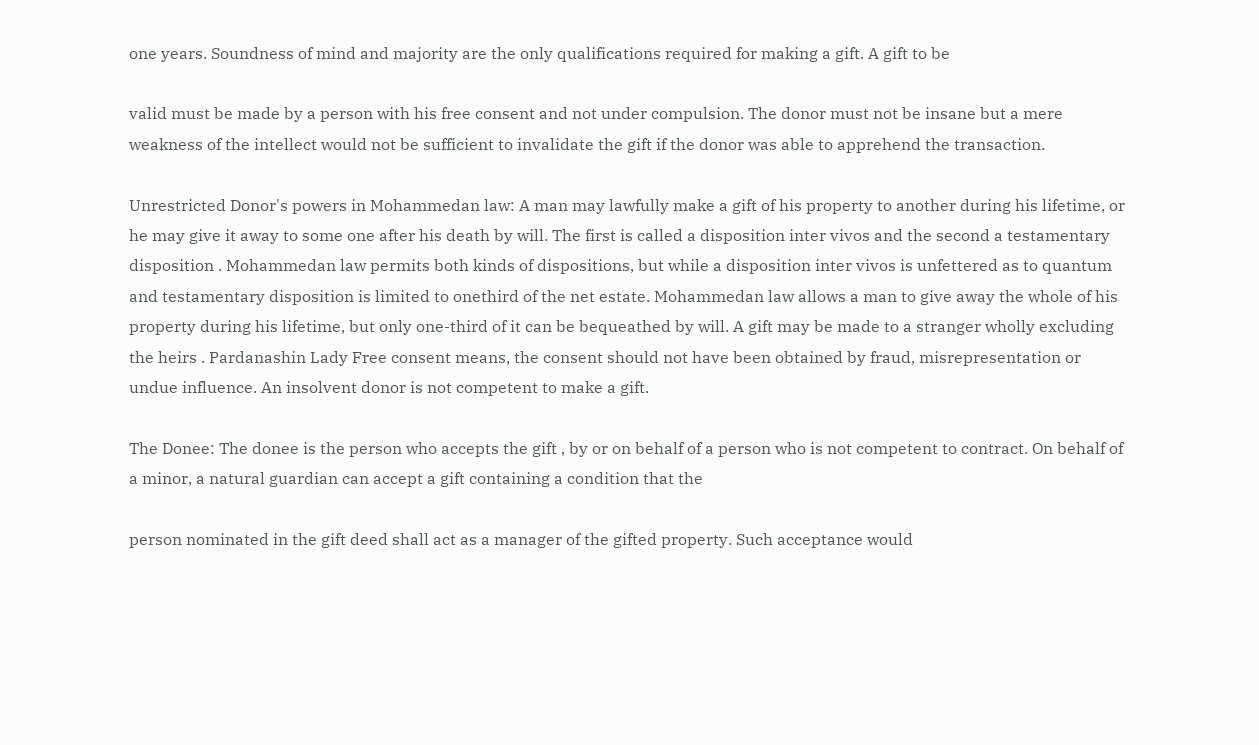one years. Soundness of mind and majority are the only qualifications required for making a gift. A gift to be

valid must be made by a person with his free consent and not under compulsion. The donor must not be insane but a mere weakness of the intellect would not be sufficient to invalidate the gift if the donor was able to apprehend the transaction.

Unrestricted Donor's powers in Mohammedan law: A man may lawfully make a gift of his property to another during his lifetime, or he may give it away to some one after his death by will. The first is called a disposition inter vivos and the second a testamentary disposition . Mohammedan law permits both kinds of dispositions, but while a disposition inter vivos is unfettered as to quantum  and testamentary disposition is limited to onethird of the net estate. Mohammedan law allows a man to give away the whole of his property during his lifetime, but only one-third of it can be bequeathed by will. A gift may be made to a stranger wholly excluding the heirs . Pardanashin Lady Free consent means, the consent should not have been obtained by fraud, misrepresentation or undue influence. An insolvent donor is not competent to make a gift.

The Donee: The donee is the person who accepts the gift , by or on behalf of a person who is not competent to contract. On behalf of a minor, a natural guardian can accept a gift containing a condition that the

person nominated in the gift deed shall act as a manager of the gifted property. Such acceptance would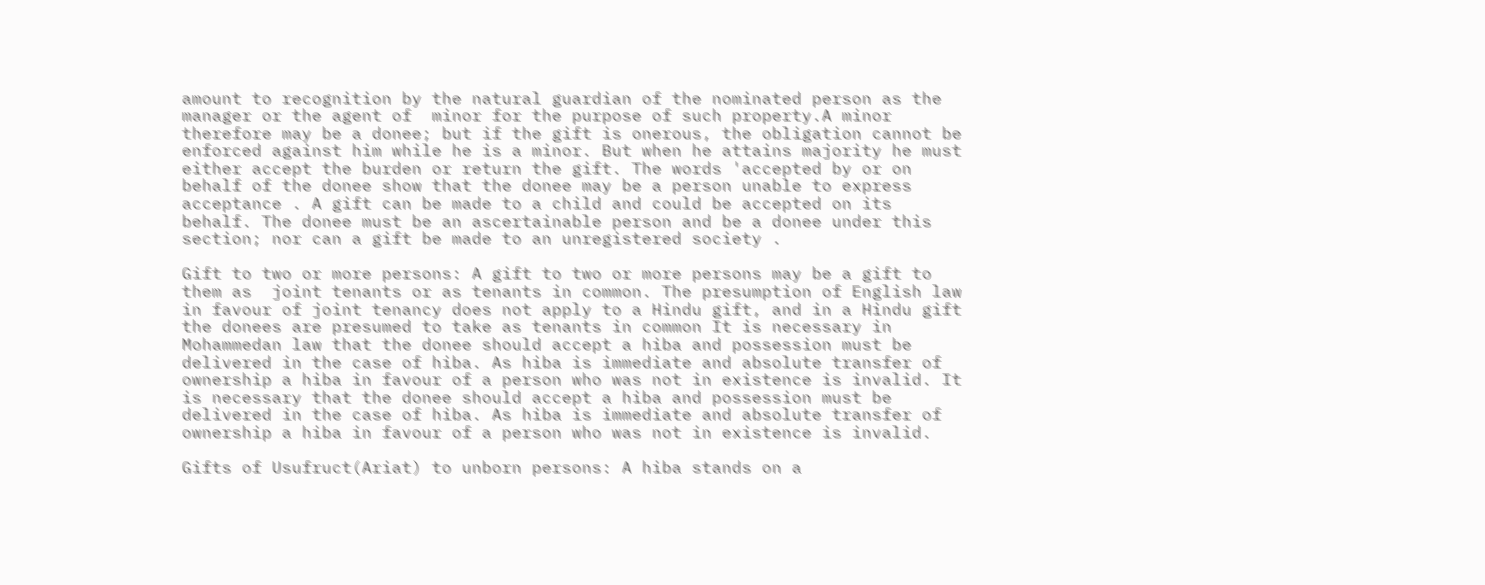amount to recognition by the natural guardian of the nominated person as the manager or the agent of  minor for the purpose of such property.A minor therefore may be a donee; but if the gift is onerous, the obligation cannot be enforced against him while he is a minor. But when he attains majority he must either accept the burden or return the gift. The words 'accepted by or on behalf of the donee show that the donee may be a person unable to express acceptance . A gift can be made to a child and could be accepted on its behalf. The donee must be an ascertainable person and be a donee under this section; nor can a gift be made to an unregistered society .

Gift to two or more persons: A gift to two or more persons may be a gift to them as  joint tenants or as tenants in common. The presumption of English law in favour of joint tenancy does not apply to a Hindu gift, and in a Hindu gift the donees are presumed to take as tenants in common It is necessary in Mohammedan law that the donee should accept a hiba and possession must be delivered in the case of hiba. As hiba is immediate and absolute transfer of ownership a hiba in favour of a person who was not in existence is invalid. It is necessary that the donee should accept a hiba and possession must be delivered in the case of hiba. As hiba is immediate and absolute transfer of ownership a hiba in favour of a person who was not in existence is invalid.

Gifts of Usufruct(Ariat) to unborn persons: A hiba stands on a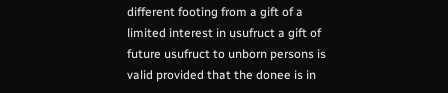different footing from a gift of a limited interest in usufruct a gift of future usufruct to unborn persons is valid provided that the donee is in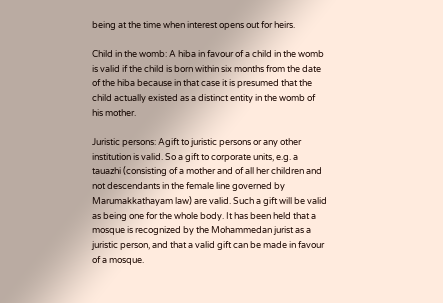being at the time when interest opens out for heirs.

Child in the womb: A hiba in favour of a child in the womb is valid if the child is born within six months from the date of the hiba because in that case it is presumed that the child actually existed as a distinct entity in the womb of his mother.

Juristic persons: Agift to juristic persons or any other institution is valid. So a gift to corporate units, e.g. a tauazhi (consisting of a mother and of all her children and not descendants in the female line governed by Marumakkathayam law) are valid. Such a gift will be valid as being one for the whole body. It has been held that a mosque is recognized by the Mohammedan jurist as a juristic person, and that a valid gift can be made in favour of a mosque.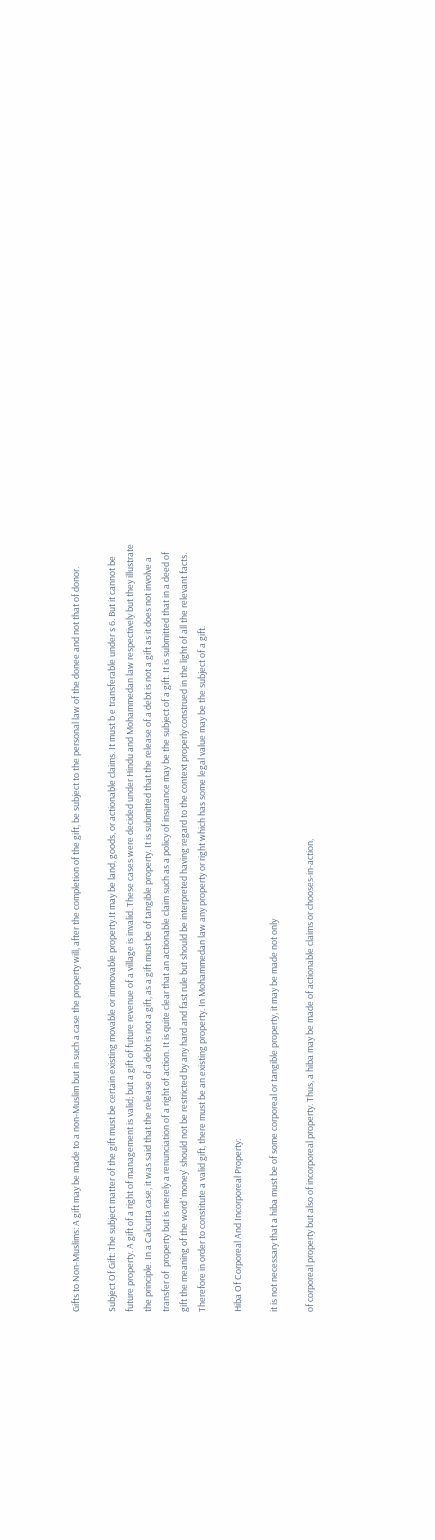Gifts to Non-Muslims: A gift may be made to a non-Muslim but in such a case the property will, after the completion of the gift, be subject to the personal law of the donee and not that of donor.

Subject Of Gift: The subject matter of the gift must be certain existing movable or immovable property.It may be land, goods, or actionable claims. It must b e transferable under s 6. But it cannot be future property. A gift of a right of management is valid; but a gift of future revenue of a village is invalid. These cases were decided under Hindu and Mohammedan law respectively but they illustrate the principle. In a Calcutta case, it was said that the release of a debt is not a gift, as a gift must be of tangible property. It is submitted that the release of a debt is not a gift as it does not involve a transfer of  property but is merely a renunciation of a right of action. It is quite clear that an actionable claim such as a policy of insurance may be the subject of a gift. It is submitted that in a deed of gift the meaning of the word 'money' should not be restricted by any hard and fast rule but should be interpreted having regard to the context properly construed in the light of all the relevant facts. Therefore in order to constitute a valid gift, there must be an existing property. In Mohammedan law any property or right which has some legal value may be the subject of a gift.

Hiba Of Corporeal And Incorporeal Property:

it is not necessary that a hiba must be of some corporeal or tangible property, it may be made not only

of corporeal property but also of incorporeal property. Thus, a hiba may be made of actionable claims or chooses-in-action,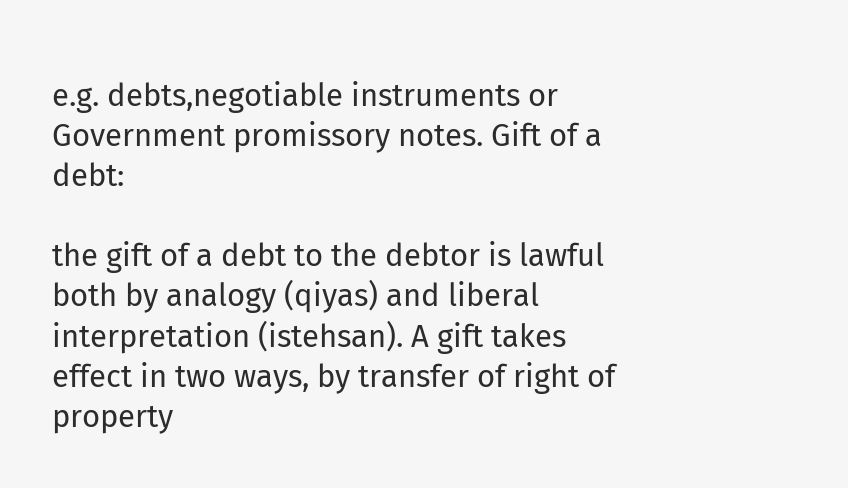e.g. debts,negotiable instruments or Government promissory notes. Gift of a debt:

the gift of a debt to the debtor is lawful both by analogy (qiyas) and liberal interpretation (istehsan). A gift takes effect in two ways, by transfer of right of property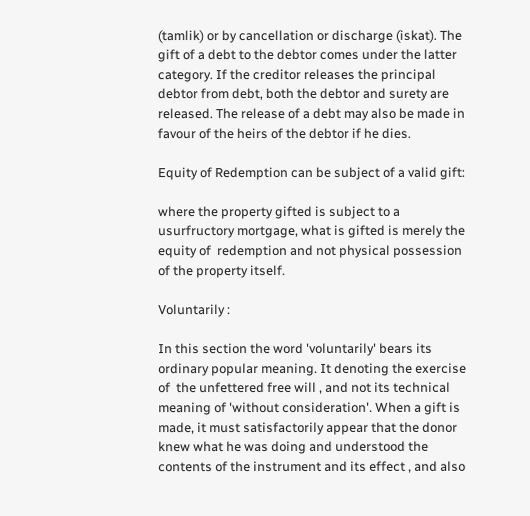(tamlik) or by cancellation or discharge (iskat). The gift of a debt to the debtor comes under the latter category. If the creditor releases the principal debtor from debt, both the debtor and surety are released. The release of a debt may also be made in favour of the heirs of the debtor if he dies.

Equity of Redemption can be subject of a valid gift:

where the property gifted is subject to a usurfructory mortgage, what is gifted is merely the equity of  redemption and not physical possession of the property itself.

Voluntarily :

In this section the word 'voluntarily' bears its ordinary popular meaning. It denoting the exercise of  the unfettered free will , and not its technical meaning of 'without consideration'. When a gift is made, it must satisfactorily appear that the donor knew what he was doing and understood the contents of the instrument and its effect , and also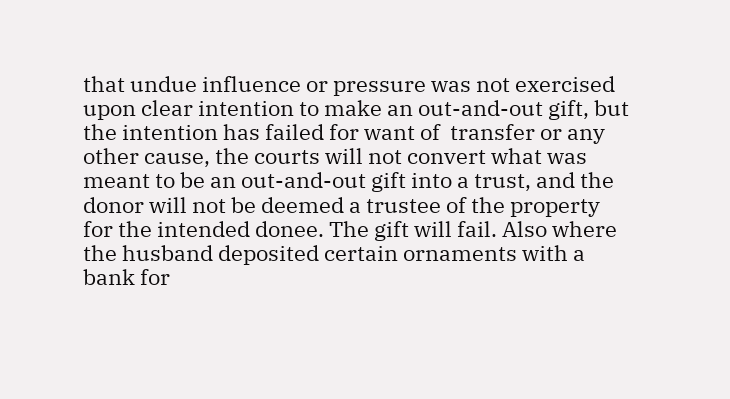that undue influence or pressure was not exercised upon clear intention to make an out-and-out gift, but the intention has failed for want of  transfer or any other cause, the courts will not convert what was meant to be an out-and-out gift into a trust, and the donor will not be deemed a trustee of the property for the intended donee. The gift will fail. Also where the husband deposited certain ornaments with a bank for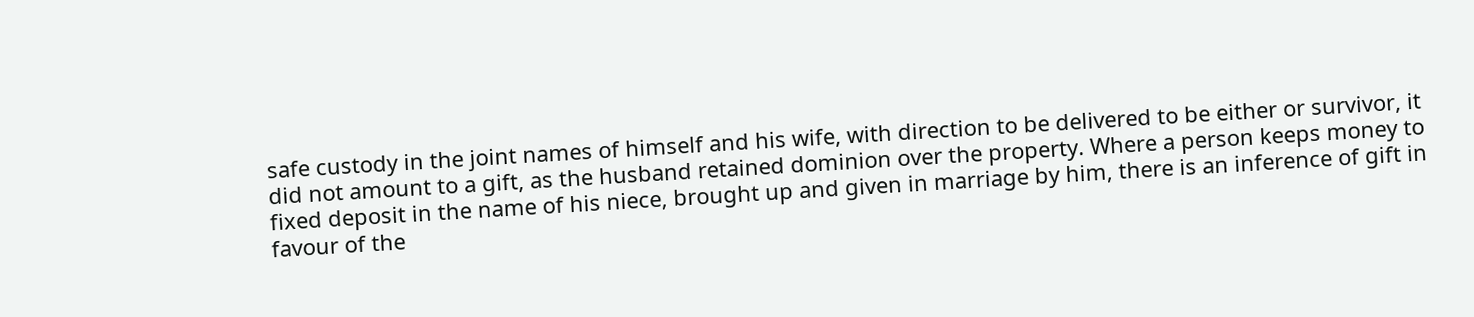safe custody in the joint names of himself and his wife, with direction to be delivered to be either or survivor, it did not amount to a gift, as the husband retained dominion over the property. Where a person keeps money to fixed deposit in the name of his niece, brought up and given in marriage by him, there is an inference of gift in favour of the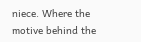niece. Where the motive behind the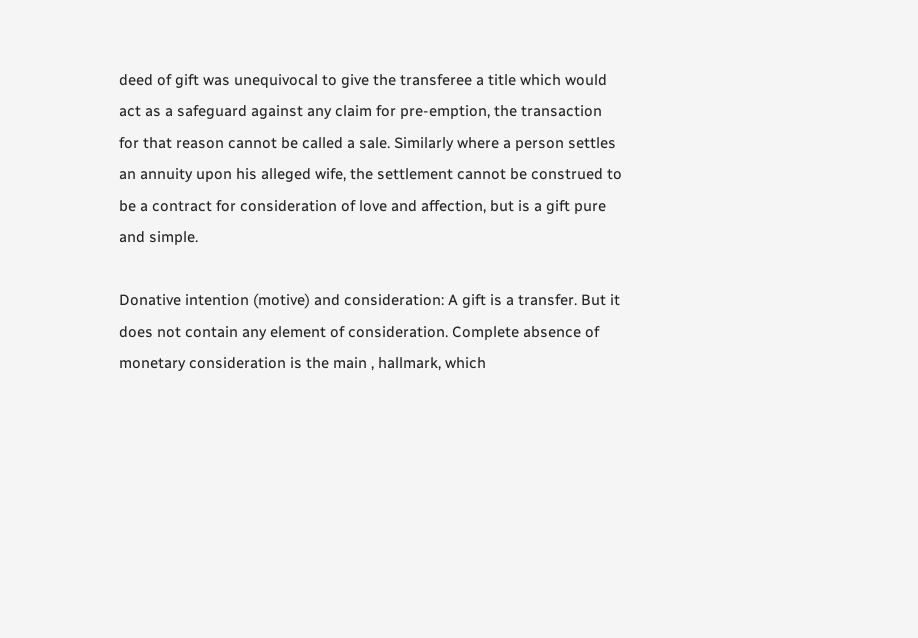deed of gift was unequivocal to give the transferee a title which would act as a safeguard against any claim for pre-emption, the transaction for that reason cannot be called a sale. Similarly where a person settles an annuity upon his alleged wife, the settlement cannot be construed to be a contract for consideration of love and affection, but is a gift pure and simple.

Donative intention (motive) and consideration: A gift is a transfer. But it does not contain any element of consideration. Complete absence of  monetary consideration is the main , hallmark, which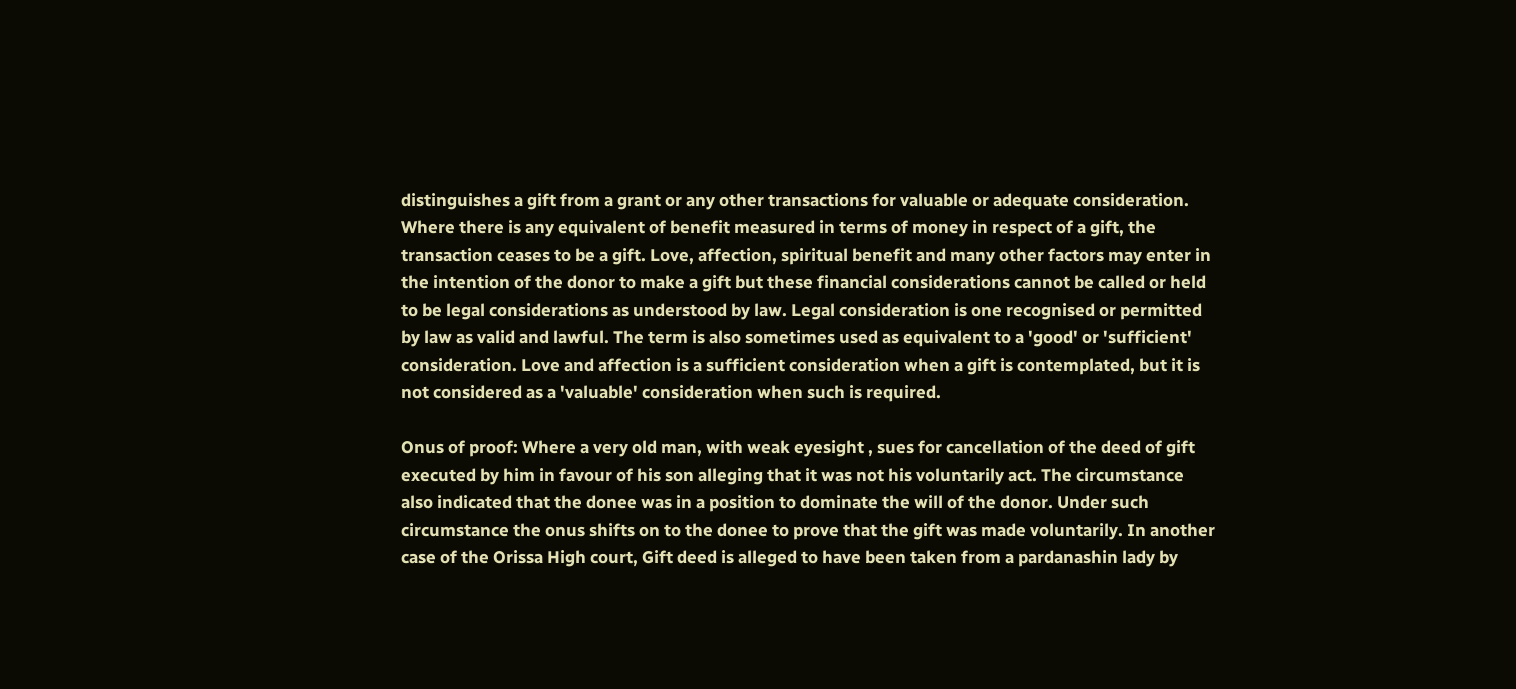distinguishes a gift from a grant or any other transactions for valuable or adequate consideration. Where there is any equivalent of benefit measured in terms of money in respect of a gift, the transaction ceases to be a gift. Love, affection, spiritual benefit and many other factors may enter in the intention of the donor to make a gift but these financial considerations cannot be called or held to be legal considerations as understood by law. Legal consideration is one recognised or permitted by law as valid and lawful. The term is also sometimes used as equivalent to a 'good' or 'sufficient' consideration. Love and affection is a sufficient consideration when a gift is contemplated, but it is not considered as a 'valuable' consideration when such is required.

Onus of proof: Where a very old man, with weak eyesight , sues for cancellation of the deed of gift executed by him in favour of his son alleging that it was not his voluntarily act. The circumstance also indicated that the donee was in a position to dominate the will of the donor. Under such circumstance the onus shifts on to the donee to prove that the gift was made voluntarily. In another case of the Orissa High court, Gift deed is alleged to have been taken from a pardanashin lady by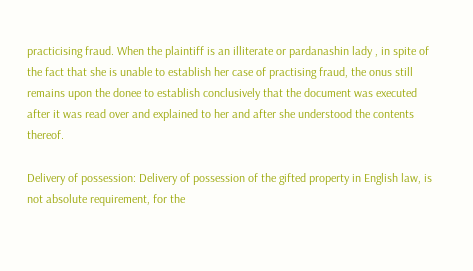practicising fraud. When the plaintiff is an illiterate or pardanashin lady , in spite of the fact that she is unable to establish her case of practising fraud, the onus still remains upon the donee to establish conclusively that the document was executed after it was read over and explained to her and after she understood the contents thereof.

Delivery of possession: Delivery of possession of the gifted property in English law, is not absolute requirement, for the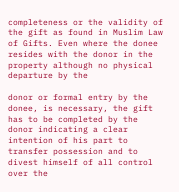completeness or the validity of the gift as found in Muslim Law of Gifts. Even where the donee resides with the donor in the property although no physical departure by the

donor or formal entry by the donee, is necessary, the gift has to be completed by the donor indicating a clear intention of his part to transfer possession and to divest himself of all control over the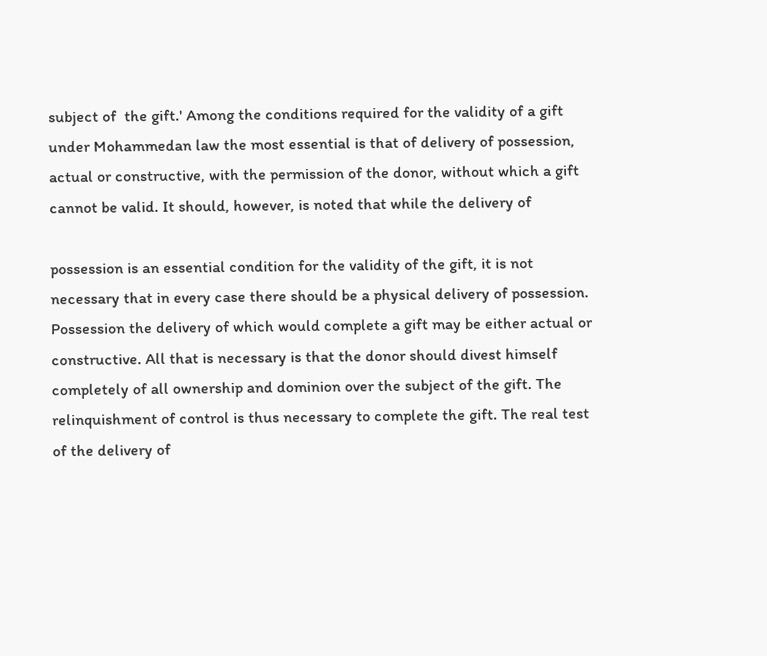subject of  the gift.' Among the conditions required for the validity of a gift under Mohammedan law the most essential is that of delivery of possession, actual or constructive, with the permission of the donor, without which a gift cannot be valid. It should, however, is noted that while the delivery of

possession is an essential condition for the validity of the gift, it is not necessary that in every case there should be a physical delivery of possession. Possession the delivery of which would complete a gift may be either actual or constructive. All that is necessary is that the donor should divest himself  completely of all ownership and dominion over the subject of the gift. The relinquishment of control is thus necessary to complete the gift. The real test of the delivery of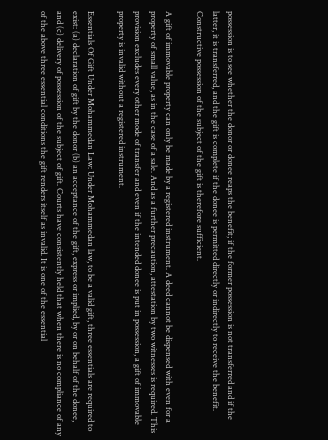possession is to see whether the donor or donee reaps the benefit; if the former possession is not transferred and if the latter, it is transferred, and the gift is complete if the donee is permitted directly or indirectly to receive the benefit. Constructive possession of the subject of the gift is therefore sufficient.

A gift of immovable property can only be made by a registered instrument. A deed cannot be dispensed with even for a property of small value, as in the case of a sale. And as a further precaution, attestation by two witnesses is required. This provision excludes every other mode of transfer and even if the intended donee is put in possession, a gift of immovable property is invalid without a registered instrument.

Essentials Of Gift Under Mohammedan Law: Under Mohammedan law, to be a valid gift, three essentials are required to exist: (a) declaration of gift by the donor (b) an acceptance of the gift, express or implied, by or on behalf of the donee, and (c) delivery of possession of the subject of gift. Courts have consistently held that when there is no compliance of any of the above three essential conditions the gift renders itself as invalid. It is one of the essential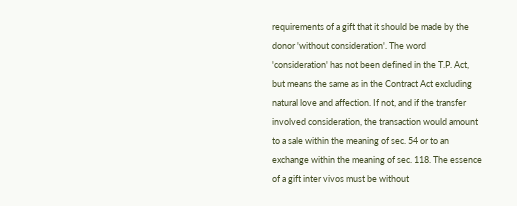requirements of a gift that it should be made by the donor 'without consideration'. The word 'consideration' has not been defined in the T.P. Act, but means the same as in the Contract Act excluding natural love and affection. If not, and if the transfer involved consideration, the transaction would amount to a sale within the meaning of sec. 54 or to an exchange within the meaning of sec. 118. The essence of a gift inter vivos must be without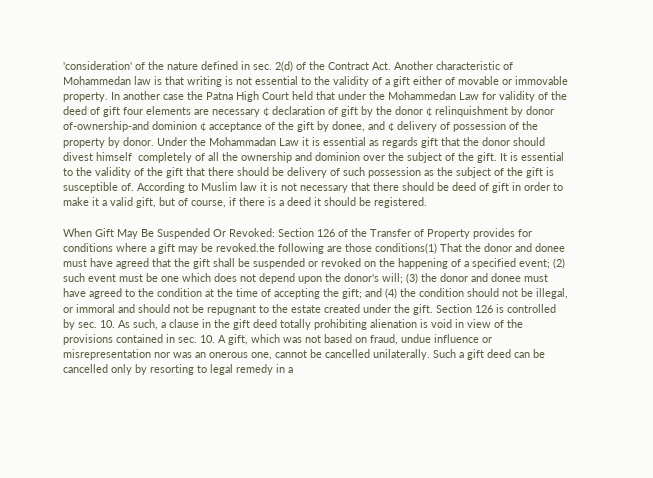'consideration' of the nature defined in sec. 2(d) of the Contract Act. Another characteristic of Mohammedan law is that writing is not essential to the validity of a gift either of movable or immovable property. In another case the Patna High Court held that under the Mohammedan Law for validity of the deed of gift four elements are necessary ¢ declaration of gift by the donor ¢ relinquishment by donor of-ownership-and dominion ¢ acceptance of the gift by donee, and ¢ delivery of possession of the property by donor. Under the Mohammadan Law it is essential as regards gift that the donor should divest himself  completely of all the ownership and dominion over the subject of the gift. It is essential to the validity of the gift that there should be delivery of such possession as the subject of the gift is susceptible of. According to Muslim law it is not necessary that there should be deed of gift in order to make it a valid gift, but of course, if there is a deed it should be registered.

When Gift May Be Suspended Or Revoked: Section 126 of the Transfer of Property provides for conditions where a gift may be revoked.the following are those conditions(1) That the donor and donee must have agreed that the gift shall be suspended or revoked on the happening of a specified event; (2) such event must be one which does not depend upon the donor's will; (3) the donor and donee must have agreed to the condition at the time of accepting the gift; and (4) the condition should not be illegal, or immoral and should not be repugnant to the estate created under the gift. Section 126 is controlled by sec. 10. As such, a clause in the gift deed totally prohibiting alienation is void in view of the provisions contained in sec. 10. A gift, which was not based on fraud, undue influence or misrepresentation nor was an onerous one, cannot be cancelled unilaterally. Such a gift deed can be cancelled only by resorting to legal remedy in a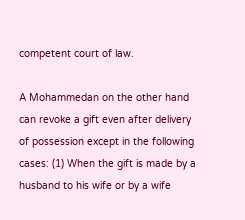competent court of law.

A Mohammedan on the other hand can revoke a gift even after delivery of possession except in the following cases: (1) When the gift is made by a husband to his wife or by a wife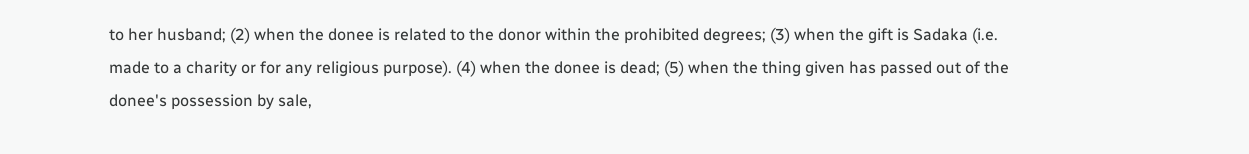to her husband; (2) when the donee is related to the donor within the prohibited degrees; (3) when the gift is Sadaka (i.e. made to a charity or for any religious purpose). (4) when the donee is dead; (5) when the thing given has passed out of the donee's possession by sale,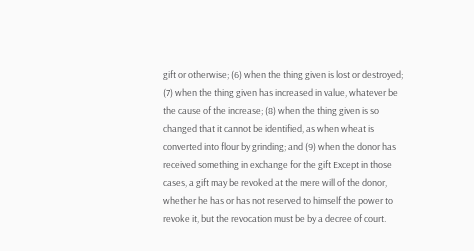gift or otherwise; (6) when the thing given is lost or destroyed; (7) when the thing given has increased in value, whatever be the cause of the increase; (8) when the thing given is so changed that it cannot be identified, as when wheat is converted into flour by grinding; and (9) when the donor has received something in exchange for the gift Except in those cases, a gift may be revoked at the mere will of the donor, whether he has or has not reserved to himself the power to revoke it, but the revocation must be by a decree of court.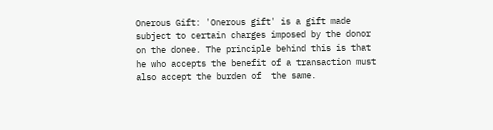Onerous Gift: 'Onerous gift' is a gift made subject to certain charges imposed by the donor on the donee. The principle behind this is that he who accepts the benefit of a transaction must also accept the burden of  the same.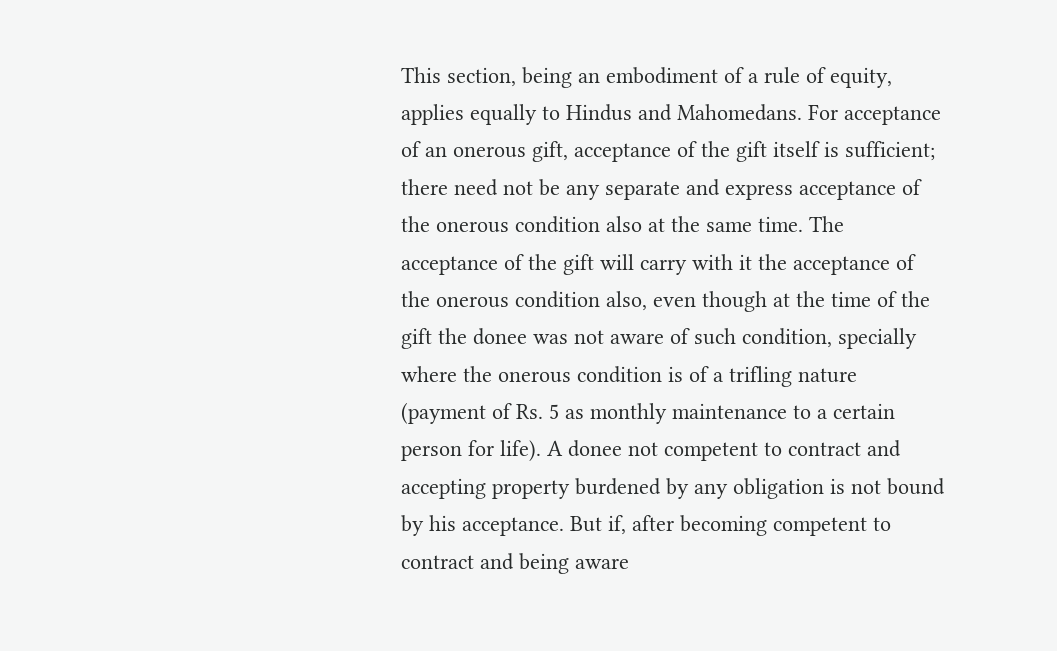This section, being an embodiment of a rule of equity, applies equally to Hindus and Mahomedans. For acceptance of an onerous gift, acceptance of the gift itself is sufficient; there need not be any separate and express acceptance of the onerous condition also at the same time. The acceptance of the gift will carry with it the acceptance of the onerous condition also, even though at the time of the gift the donee was not aware of such condition, specially where the onerous condition is of a trifling nature (payment of Rs. 5 as monthly maintenance to a certain person for life). A donee not competent to contract and accepting property burdened by any obligation is not bound by his acceptance. But if, after becoming competent to contract and being aware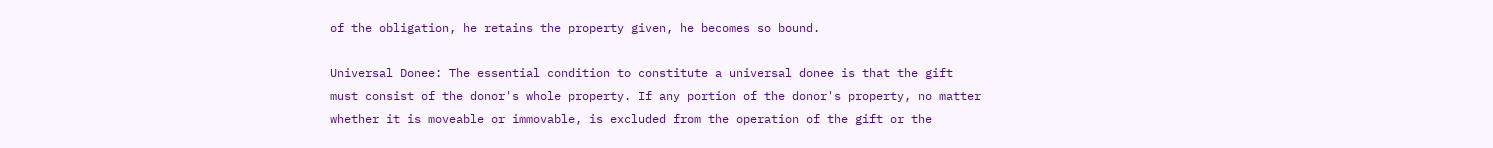of the obligation, he retains the property given, he becomes so bound.

Universal Donee: The essential condition to constitute a universal donee is that the gift must consist of the donor's whole property. If any portion of the donor's property, no matter whether it is moveable or immovable, is excluded from the operation of the gift or the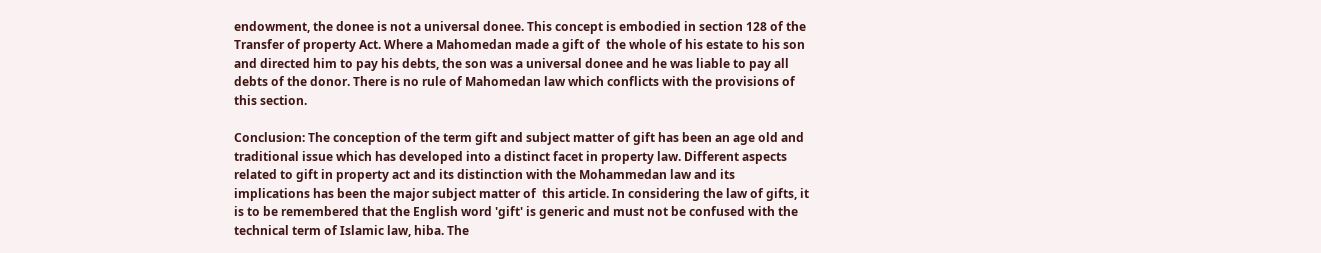endowment, the donee is not a universal donee. This concept is embodied in section 128 of the Transfer of property Act. Where a Mahomedan made a gift of  the whole of his estate to his son and directed him to pay his debts, the son was a universal donee and he was liable to pay all debts of the donor. There is no rule of Mahomedan law which conflicts with the provisions of this section.

Conclusion: The conception of the term gift and subject matter of gift has been an age old and traditional issue which has developed into a distinct facet in property law. Different aspects related to gift in property act and its distinction with the Mohammedan law and its implications has been the major subject matter of  this article. In considering the law of gifts, it is to be remembered that the English word 'gift' is generic and must not be confused with the technical term of Islamic law, hiba. The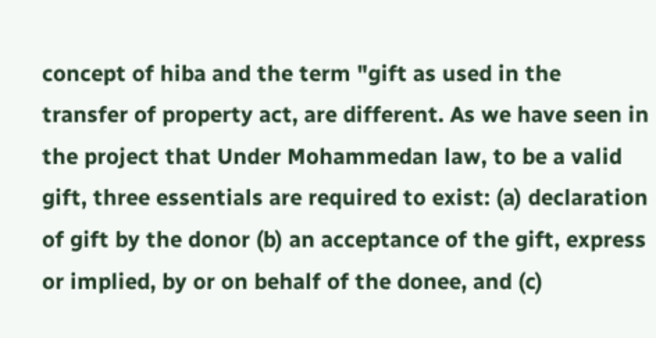concept of hiba and the term "gift as used in the transfer of property act, are different. As we have seen in the project that Under Mohammedan law, to be a valid gift, three essentials are required to exist: (a) declaration of gift by the donor (b) an acceptance of the gift, express or implied, by or on behalf of the donee, and (c)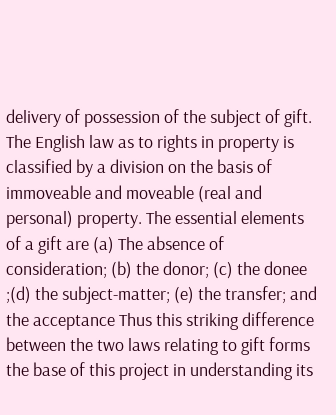delivery of possession of the subject of gift. The English law as to rights in property is classified by a division on the basis of immoveable and moveable (real and personal) property. The essential elements of a gift are (a) The absence of consideration; (b) the donor; (c) the donee ;(d) the subject-matter; (e) the transfer; and the acceptance Thus this striking difference between the two laws relating to gift forms the base of this project in understanding its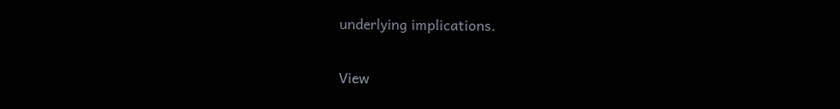underlying implications.

View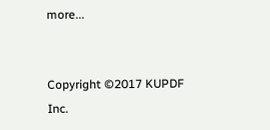more...


Copyright ©2017 KUPDF Inc.